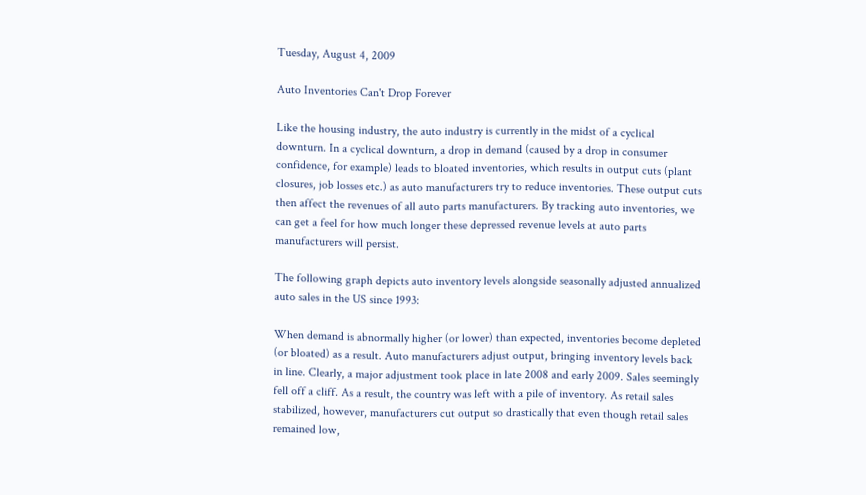Tuesday, August 4, 2009

Auto Inventories Can't Drop Forever

Like the housing industry, the auto industry is currently in the midst of a cyclical downturn. In a cyclical downturn, a drop in demand (caused by a drop in consumer confidence, for example) leads to bloated inventories, which results in output cuts (plant closures, job losses etc.) as auto manufacturers try to reduce inventories. These output cuts then affect the revenues of all auto parts manufacturers. By tracking auto inventories, we can get a feel for how much longer these depressed revenue levels at auto parts manufacturers will persist.

The following graph depicts auto inventory levels alongside seasonally adjusted annualized auto sales in the US since 1993:

When demand is abnormally higher (or lower) than expected, inventories become depleted (or bloated) as a result. Auto manufacturers adjust output, bringing inventory levels back in line. Clearly, a major adjustment took place in late 2008 and early 2009. Sales seemingly fell off a cliff. As a result, the country was left with a pile of inventory. As retail sales stabilized, however, manufacturers cut output so drastically that even though retail sales remained low,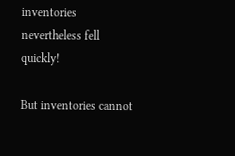inventories nevertheless fell quickly!

But inventories cannot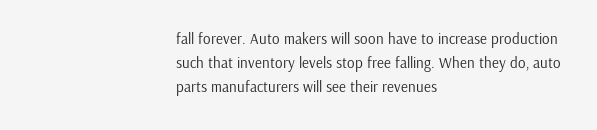fall forever. Auto makers will soon have to increase production such that inventory levels stop free falling. When they do, auto parts manufacturers will see their revenues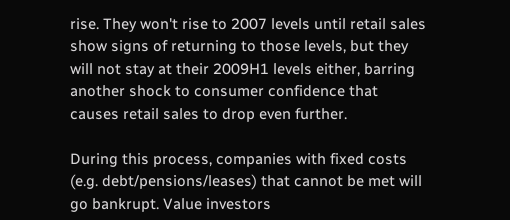rise. They won't rise to 2007 levels until retail sales show signs of returning to those levels, but they will not stay at their 2009H1 levels either, barring another shock to consumer confidence that causes retail sales to drop even further.

During this process, companies with fixed costs (e.g. debt/pensions/leases) that cannot be met will go bankrupt. Value investors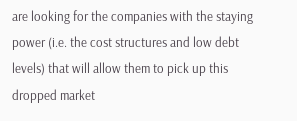are looking for the companies with the staying power (i.e. the cost structures and low debt levels) that will allow them to pick up this dropped market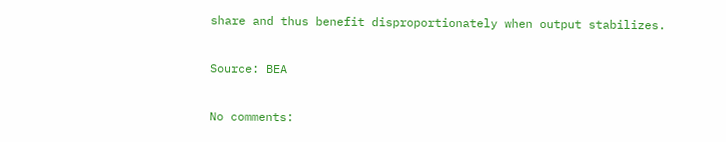share and thus benefit disproportionately when output stabilizes.

Source: BEA

No comments: